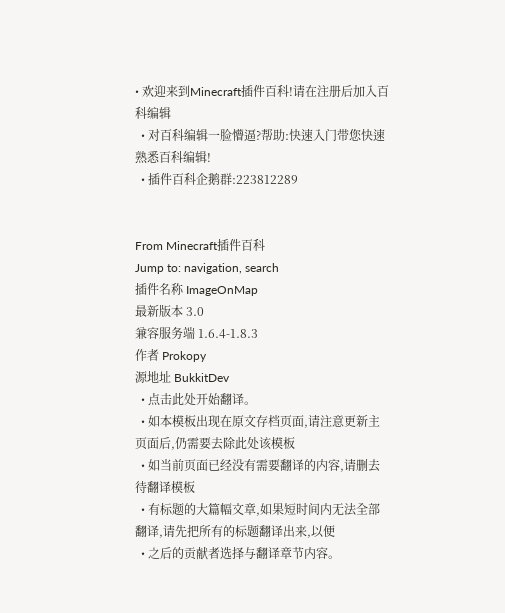• 欢迎来到Minecraft插件百科!请在注册后加入百科编辑
  • 对百科编辑一脸懵逼?帮助:快速入门带您快速熟悉百科编辑!
  • 插件百科企鹅群:223812289


From Minecraft插件百科
Jump to: navigation, search
插件名称 ImageOnMap
最新版本 3.0
兼容服务端 1.6.4-1.8.3
作者 Prokopy
源地址 BukkitDev
  • 点击此处开始翻译。
  • 如本模板出现在原文存档页面,请注意更新主页面后,仍需要去除此处该模板
  • 如当前页面已经没有需要翻译的内容,请删去待翻译模板
  • 有标题的大篇幅文章,如果短时间内无法全部翻译,请先把所有的标题翻译出来,以便
  • 之后的贡献者选择与翻译章节内容。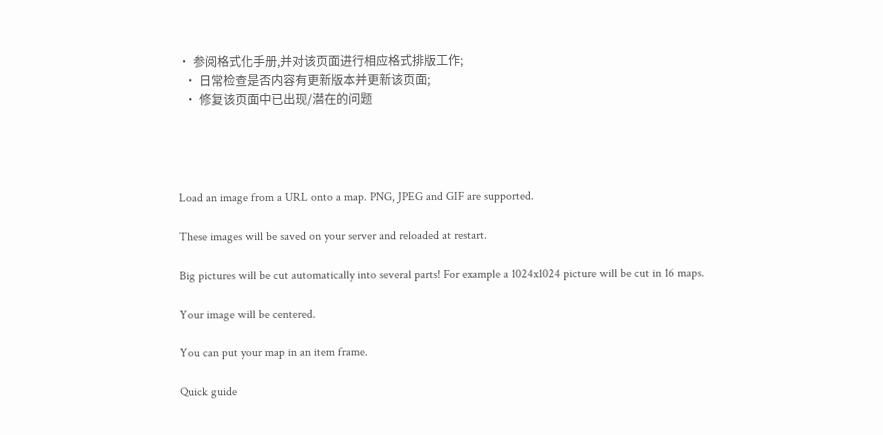• 参阅格式化手册,并对该页面进行相应格式排版工作;
  • 日常检查是否内容有更新版本并更新该页面;
  • 修复该页面中已出现/潜在的问题




Load an image from a URL onto a map. PNG, JPEG and GIF are supported.

These images will be saved on your server and reloaded at restart.

Big pictures will be cut automatically into several parts! For example a 1024x1024 picture will be cut in 16 maps.

Your image will be centered.

You can put your map in an item frame.

Quick guide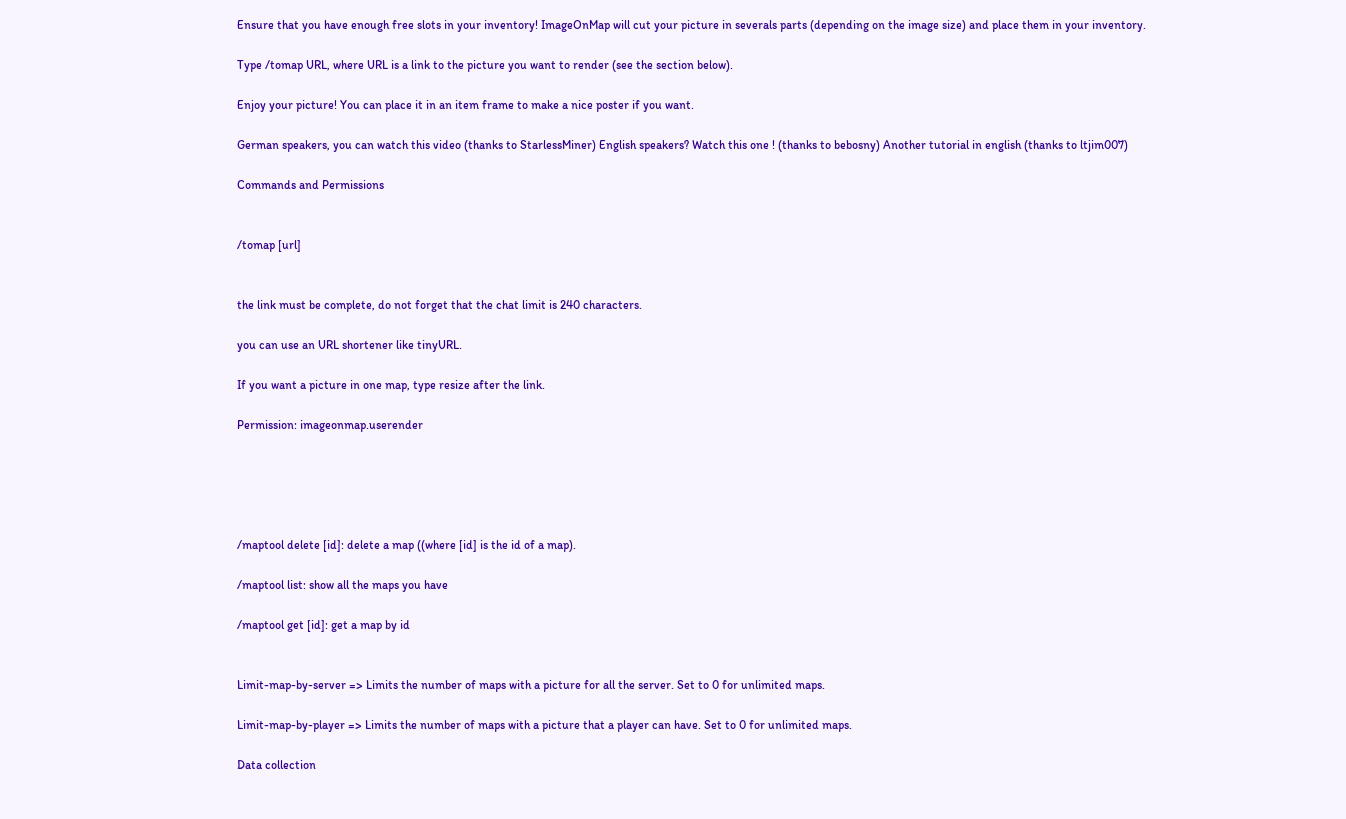Ensure that you have enough free slots in your inventory! ImageOnMap will cut your picture in severals parts (depending on the image size) and place them in your inventory.

Type /tomap URL, where URL is a link to the picture you want to render (see the section below).

Enjoy your picture! You can place it in an item frame to make a nice poster if you want.

German speakers, you can watch this video (thanks to StarlessMiner) English speakers? Watch this one ! (thanks to bebosny) Another tutorial in english (thanks to ltjim007)

Commands and Permissions


/tomap [url]


the link must be complete, do not forget that the chat limit is 240 characters.

you can use an URL shortener like tinyURL.

If you want a picture in one map, type resize after the link.

Permission: imageonmap.userender





/maptool delete [id]: delete a map ((where [id] is the id of a map).

/maptool list: show all the maps you have

/maptool get [id]: get a map by id


Limit-map-by-server => Limits the number of maps with a picture for all the server. Set to 0 for unlimited maps.

Limit-map-by-player => Limits the number of maps with a picture that a player can have. Set to 0 for unlimited maps.

Data collection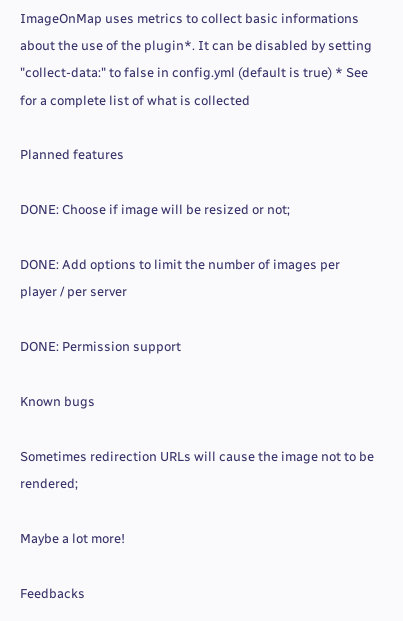ImageOnMap uses metrics to collect basic informations about the use of the plugin*. It can be disabled by setting "collect-data:" to false in config.yml (default is true) * See for a complete list of what is collected

Planned features

DONE: Choose if image will be resized or not;

DONE: Add options to limit the number of images per player / per server

DONE: Permission support

Known bugs

Sometimes redirection URLs will cause the image not to be rendered;

Maybe a lot more!

Feedbacks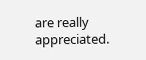are really appreciated.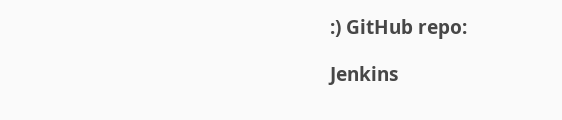:) GitHub repo:

Jenkins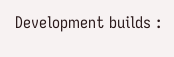Development builds :